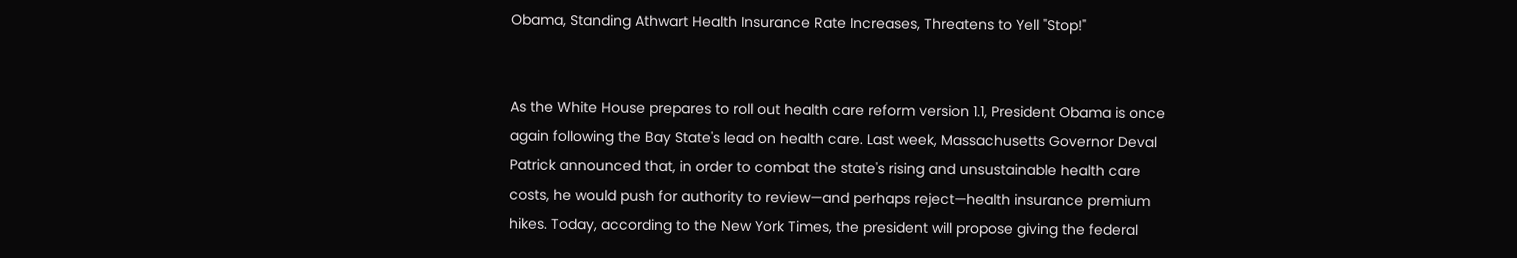Obama, Standing Athwart Health Insurance Rate Increases, Threatens to Yell "Stop!"


As the White House prepares to roll out health care reform version 1.1, President Obama is once again following the Bay State's lead on health care. Last week, Massachusetts Governor Deval Patrick announced that, in order to combat the state's rising and unsustainable health care costs, he would push for authority to review—and perhaps reject—health insurance premium hikes. Today, according to the New York Times, the president will propose giving the federal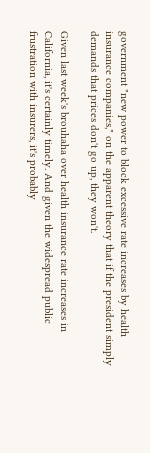government "new power to block excessive rate increases by health insurance companies," on the apparent theory that if the president simply demands that prices don't go up, they won't.

Given last week's brouhaha over health insurance rate increases in California, it's certainly timely. And given the widespread public frustration with insurers, it's probably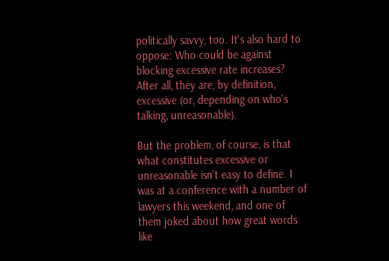politically savvy, too. It's also hard to oppose: Who could be against blocking excessive rate increases? After all, they are, by definition, excessive (or, depending on who's talking, unreasonable).

But the problem, of course, is that what constitutes excessive or unreasonable isn't easy to define. I was at a conference with a number of lawyers this weekend, and one of them joked about how great words like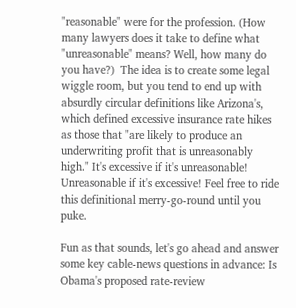"reasonable" were for the profession. (How many lawyers does it take to define what "unreasonable" means? Well, how many do you have?)  The idea is to create some legal wiggle room, but you tend to end up with absurdly circular definitions like Arizona's, which defined excessive insurance rate hikes as those that "are likely to produce an underwriting profit that is unreasonably high." It's excessive if it's unreasonable! Unreasonable if it's excessive! Feel free to ride this definitional merry-go-round until you puke.

Fun as that sounds, let's go ahead and answer some key cable-news questions in advance: Is Obama's proposed rate-review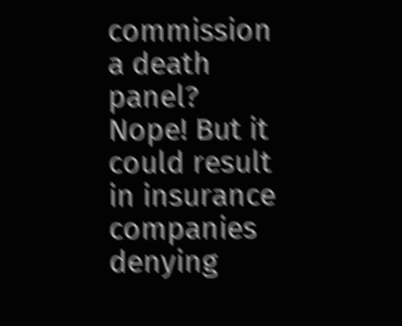commission a death panel? Nope! But it could result in insurance companies denying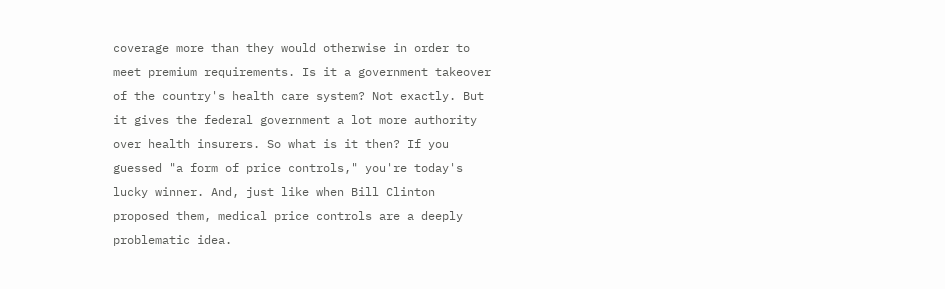coverage more than they would otherwise in order to meet premium requirements. Is it a government takeover of the country's health care system? Not exactly. But it gives the federal government a lot more authority over health insurers. So what is it then? If you guessed "a form of price controls," you're today's lucky winner. And, just like when Bill Clinton proposed them, medical price controls are a deeply problematic idea.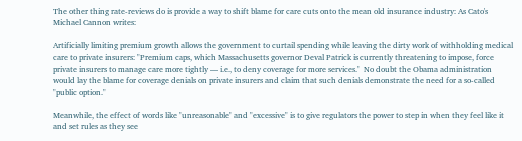The other thing rate-reviews do is provide a way to shift blame for care cuts onto the mean old insurance industry: As Cato's Michael Cannon writes:

Artificially limiting premium growth allows the government to curtail spending while leaving the dirty work of withholding medical care to private insurers: "Premium caps, which Massachusetts governor Deval Patrick is currently threatening to impose, force private insurers to manage care more tightly — i.e., to deny coverage for more services."  No doubt the Obama administration would lay the blame for coverage denials on private insurers and claim that such denials demonstrate the need for a so-called "public option."

Meanwhile, the effect of words like "unreasonable" and "excessive" is to give regulators the power to step in when they feel like it and set rules as they see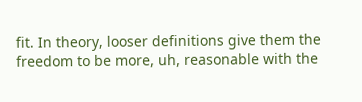fit. In theory, looser definitions give them the freedom to be more, uh, reasonable with the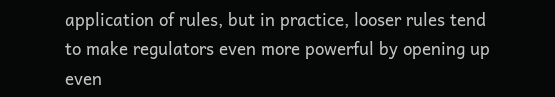application of rules, but in practice, looser rules tend to make regulators even more powerful by opening up even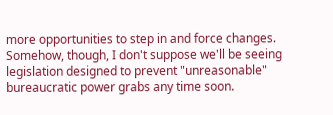more opportunities to step in and force changes. Somehow, though, I don't suppose we'll be seeing legislation designed to prevent "unreasonable" bureaucratic power grabs any time soon.